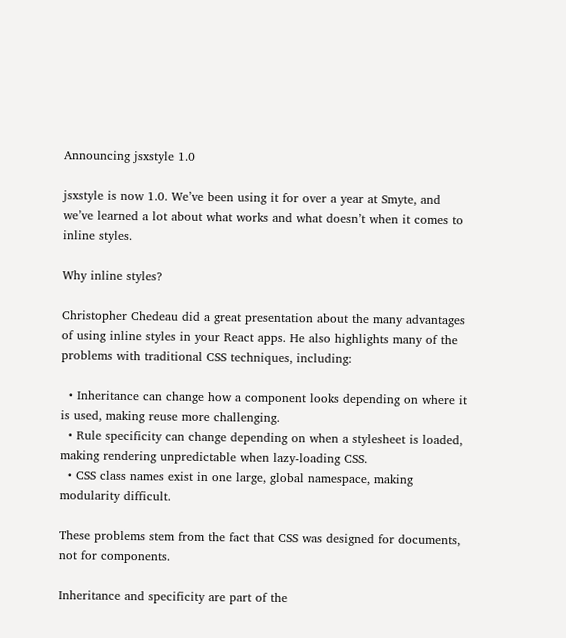Announcing jsxstyle 1.0

jsxstyle is now 1.0. We’ve been using it for over a year at Smyte, and we’ve learned a lot about what works and what doesn’t when it comes to inline styles.

Why inline styles?

Christopher Chedeau did a great presentation about the many advantages of using inline styles in your React apps. He also highlights many of the problems with traditional CSS techniques, including:

  • Inheritance can change how a component looks depending on where it is used, making reuse more challenging.
  • Rule specificity can change depending on when a stylesheet is loaded, making rendering unpredictable when lazy-loading CSS.
  • CSS class names exist in one large, global namespace, making modularity difficult.

These problems stem from the fact that CSS was designed for documents, not for components.

Inheritance and specificity are part of the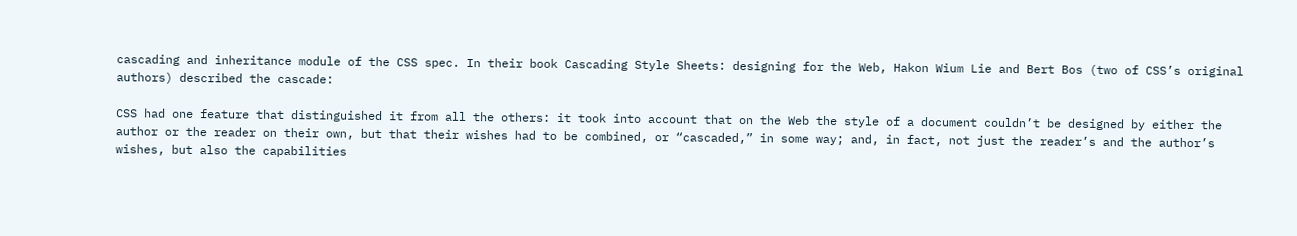cascading and inheritance module of the CSS spec. In their book Cascading Style Sheets: designing for the Web, Hakon Wium Lie and Bert Bos (two of CSS’s original authors) described the cascade:

CSS had one feature that distinguished it from all the others: it took into account that on the Web the style of a document couldn’t be designed by either the author or the reader on their own, but that their wishes had to be combined, or “cascaded,” in some way; and, in fact, not just the reader’s and the author’s wishes, but also the capabilities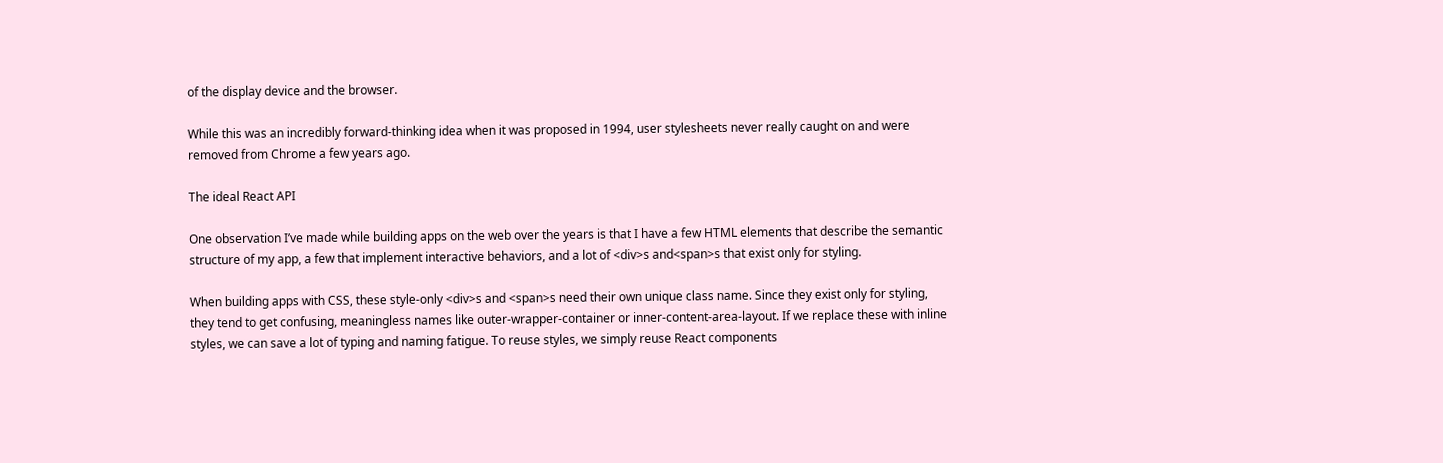of the display device and the browser.

While this was an incredibly forward-thinking idea when it was proposed in 1994, user stylesheets never really caught on and were removed from Chrome a few years ago.

The ideal React API

One observation I’ve made while building apps on the web over the years is that I have a few HTML elements that describe the semantic structure of my app, a few that implement interactive behaviors, and a lot of <div>s and<span>s that exist only for styling.

When building apps with CSS, these style-only <div>s and <span>s need their own unique class name. Since they exist only for styling, they tend to get confusing, meaningless names like outer-wrapper-container or inner-content-area-layout. If we replace these with inline styles, we can save a lot of typing and naming fatigue. To reuse styles, we simply reuse React components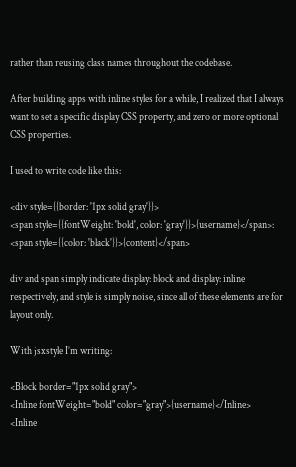rather than reusing class names throughout the codebase.

After building apps with inline styles for a while, I realized that I always want to set a specific display CSS property, and zero or more optional CSS properties.

I used to write code like this:

<div style={{border: '1px solid gray'}}>
<span style={{fontWeight: 'bold', color: 'gray'}}>{username}</span>:
<span style={{color: 'black'}}>{content}</span>

div and span simply indicate display: block and display: inline respectively, and style is simply noise, since all of these elements are for layout only.

With jsxstyle I’m writing:

<Block border="1px solid gray">
<Inline fontWeight="bold" color="gray">{username}</Inline>
<Inline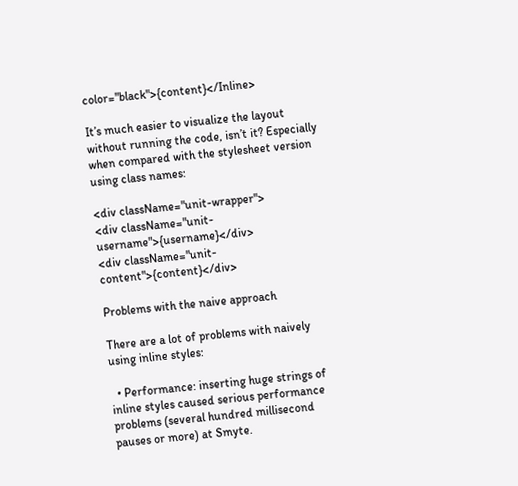color="black">{content}</Inline>

It’s much easier to visualize the layout without running the code, isn’t it? Especially when compared with the stylesheet version using class names:

<div className="unit-wrapper">
<div className="unit-username">{username}</div>
<div className="unit-content">{content}</div>

Problems with the naive approach

There are a lot of problems with naively using inline styles:

  • Performance: inserting huge strings of inline styles caused serious performance problems (several hundred millisecond pauses or more) at Smyte.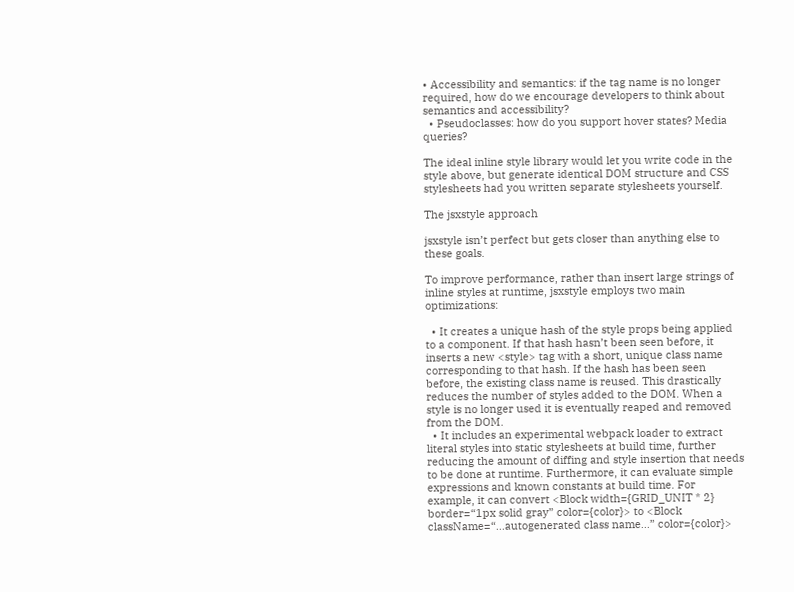• Accessibility and semantics: if the tag name is no longer required, how do we encourage developers to think about semantics and accessibility?
  • Pseudoclasses: how do you support hover states? Media queries?

The ideal inline style library would let you write code in the style above, but generate identical DOM structure and CSS stylesheets had you written separate stylesheets yourself.

The jsxstyle approach

jsxstyle isn’t perfect but gets closer than anything else to these goals.

To improve performance, rather than insert large strings of inline styles at runtime, jsxstyle employs two main optimizations:

  • It creates a unique hash of the style props being applied to a component. If that hash hasn’t been seen before, it inserts a new <style> tag with a short, unique class name corresponding to that hash. If the hash has been seen before, the existing class name is reused. This drastically reduces the number of styles added to the DOM. When a style is no longer used it is eventually reaped and removed from the DOM.
  • It includes an experimental webpack loader to extract literal styles into static stylesheets at build time, further reducing the amount of diffing and style insertion that needs to be done at runtime. Furthermore, it can evaluate simple expressions and known constants at build time. For example, it can convert <Block width={GRID_UNIT * 2} border=“1px solid gray” color={color}> to <Block className=“...autogenerated class name...” color={color}>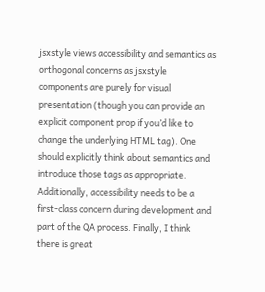jsxstyle views accessibility and semantics as orthogonal concerns as jsxstyle components are purely for visual presentation (though you can provide an explicit component prop if you’d like to change the underlying HTML tag). One should explicitly think about semantics and introduce those tags as appropriate. Additionally, accessibility needs to be a first-class concern during development and part of the QA process. Finally, I think there is great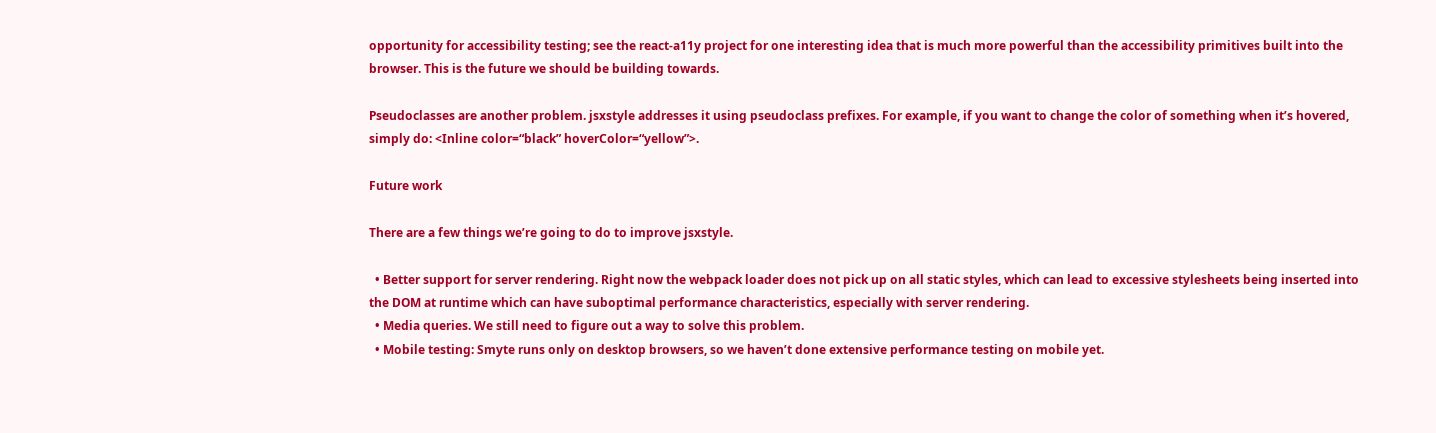opportunity for accessibility testing; see the react-a11y project for one interesting idea that is much more powerful than the accessibility primitives built into the browser. This is the future we should be building towards.

Pseudoclasses are another problem. jsxstyle addresses it using pseudoclass prefixes. For example, if you want to change the color of something when it’s hovered, simply do: <Inline color=“black” hoverColor=“yellow”>.

Future work

There are a few things we’re going to do to improve jsxstyle.

  • Better support for server rendering. Right now the webpack loader does not pick up on all static styles, which can lead to excessive stylesheets being inserted into the DOM at runtime which can have suboptimal performance characteristics, especially with server rendering.
  • Media queries. We still need to figure out a way to solve this problem.
  • Mobile testing: Smyte runs only on desktop browsers, so we haven’t done extensive performance testing on mobile yet.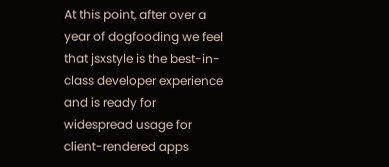At this point, after over a year of dogfooding we feel that jsxstyle is the best-in-class developer experience and is ready for widespread usage for client-rendered apps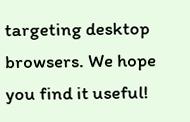targeting desktop browsers. We hope you find it useful!